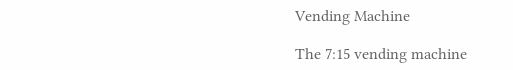Vending Machine

The 7:15 vending machine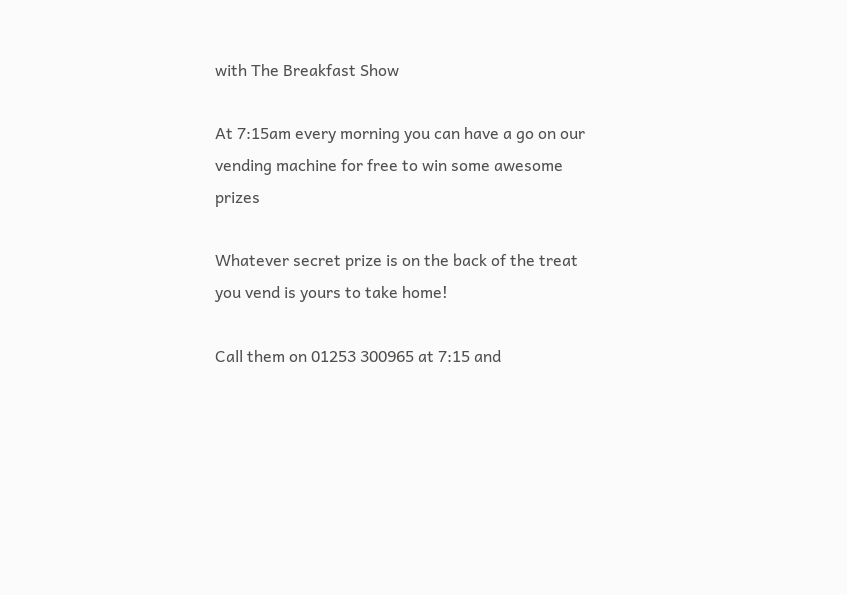with The Breakfast Show

At 7:15am every morning you can have a go on our vending machine for free to win some awesome prizes

Whatever secret prize is on the back of the treat you vend is yours to take home!

Call them on 01253 300965 at 7:15 and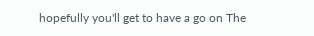hopefully you'll get to have a go on The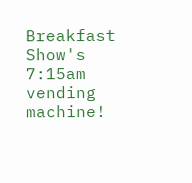Breakfast Show's 7:15am vending machine!